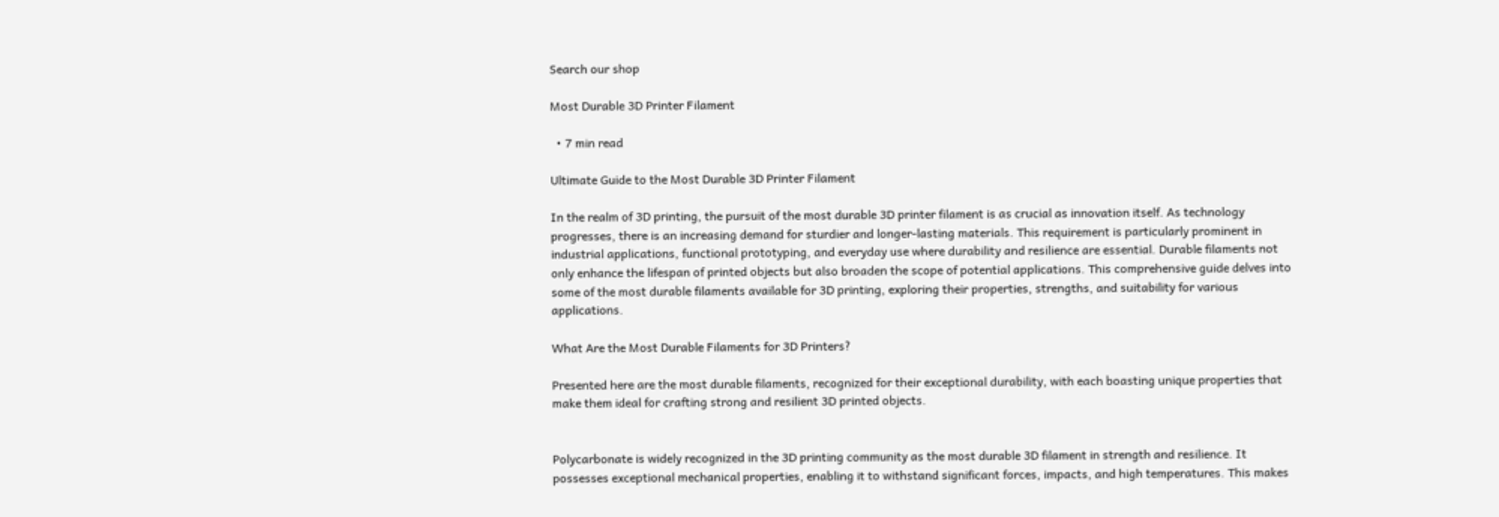Search our shop

Most Durable 3D Printer Filament

  • 7 min read

Ultimate Guide to the Most Durable 3D Printer Filament

In the realm of 3D printing, the pursuit of the most durable 3D printer filament is as crucial as innovation itself. As technology progresses, there is an increasing demand for sturdier and longer-lasting materials. This requirement is particularly prominent in industrial applications, functional prototyping, and everyday use where durability and resilience are essential. Durable filaments not only enhance the lifespan of printed objects but also broaden the scope of potential applications. This comprehensive guide delves into some of the most durable filaments available for 3D printing, exploring their properties, strengths, and suitability for various applications.

What Are the Most Durable Filaments for 3D Printers?

Presented here are the most durable filaments, recognized for their exceptional durability, with each boasting unique properties that make them ideal for crafting strong and resilient 3D printed objects.


Polycarbonate is widely recognized in the 3D printing community as the most durable 3D filament in strength and resilience. It possesses exceptional mechanical properties, enabling it to withstand significant forces, impacts, and high temperatures. This makes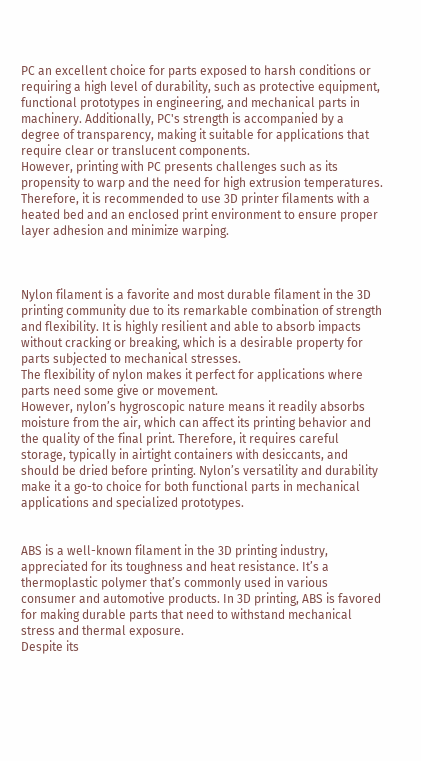PC an excellent choice for parts exposed to harsh conditions or requiring a high level of durability, such as protective equipment, functional prototypes in engineering, and mechanical parts in machinery. Additionally, PC's strength is accompanied by a degree of transparency, making it suitable for applications that require clear or translucent components.
However, printing with PC presents challenges such as its propensity to warp and the need for high extrusion temperatures. Therefore, it is recommended to use 3D printer filaments with a heated bed and an enclosed print environment to ensure proper layer adhesion and minimize warping.



Nylon filament is a favorite and most durable filament in the 3D printing community due to its remarkable combination of strength and flexibility. It is highly resilient and able to absorb impacts without cracking or breaking, which is a desirable property for parts subjected to mechanical stresses.
The flexibility of nylon makes it perfect for applications where parts need some give or movement.
However, nylon’s hygroscopic nature means it readily absorbs moisture from the air, which can affect its printing behavior and the quality of the final print. Therefore, it requires careful storage, typically in airtight containers with desiccants, and should be dried before printing. Nylon’s versatility and durability make it a go-to choice for both functional parts in mechanical applications and specialized prototypes.


ABS is a well-known filament in the 3D printing industry, appreciated for its toughness and heat resistance. It’s a thermoplastic polymer that’s commonly used in various consumer and automotive products. In 3D printing, ABS is favored for making durable parts that need to withstand mechanical stress and thermal exposure.
Despite its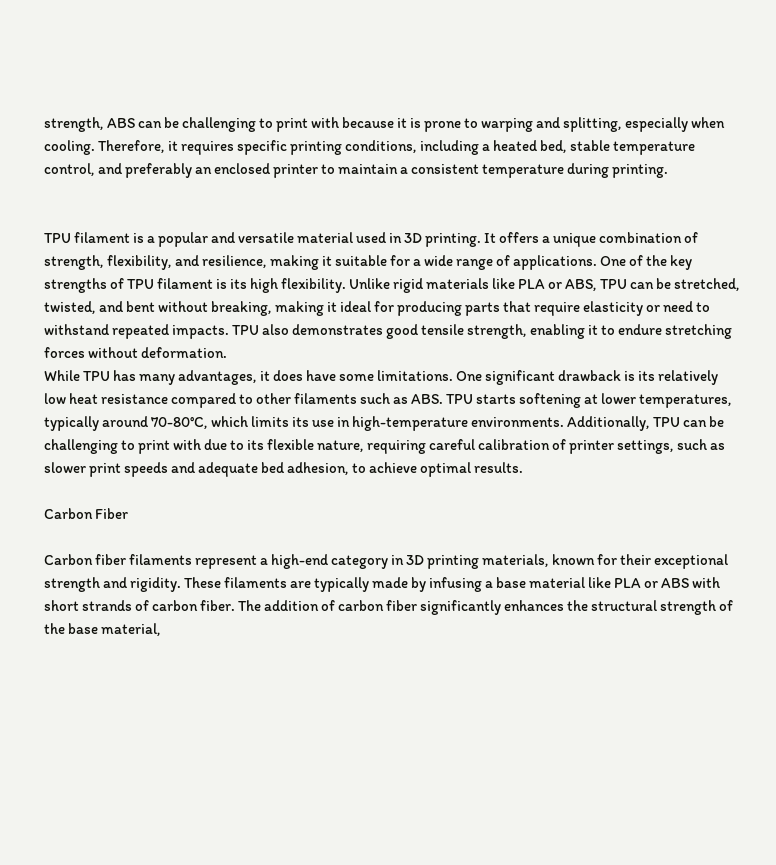strength, ABS can be challenging to print with because it is prone to warping and splitting, especially when cooling. Therefore, it requires specific printing conditions, including a heated bed, stable temperature control, and preferably an enclosed printer to maintain a consistent temperature during printing.


TPU filament is a popular and versatile material used in 3D printing. It offers a unique combination of strength, flexibility, and resilience, making it suitable for a wide range of applications. One of the key strengths of TPU filament is its high flexibility. Unlike rigid materials like PLA or ABS, TPU can be stretched, twisted, and bent without breaking, making it ideal for producing parts that require elasticity or need to withstand repeated impacts. TPU also demonstrates good tensile strength, enabling it to endure stretching forces without deformation.
While TPU has many advantages, it does have some limitations. One significant drawback is its relatively low heat resistance compared to other filaments such as ABS. TPU starts softening at lower temperatures, typically around 70-80°C, which limits its use in high-temperature environments. Additionally, TPU can be challenging to print with due to its flexible nature, requiring careful calibration of printer settings, such as slower print speeds and adequate bed adhesion, to achieve optimal results.

Carbon Fiber

Carbon fiber filaments represent a high-end category in 3D printing materials, known for their exceptional strength and rigidity. These filaments are typically made by infusing a base material like PLA or ABS with short strands of carbon fiber. The addition of carbon fiber significantly enhances the structural strength of the base material,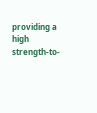providing a high strength-to-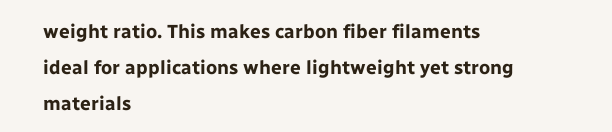weight ratio. This makes carbon fiber filaments ideal for applications where lightweight yet strong materials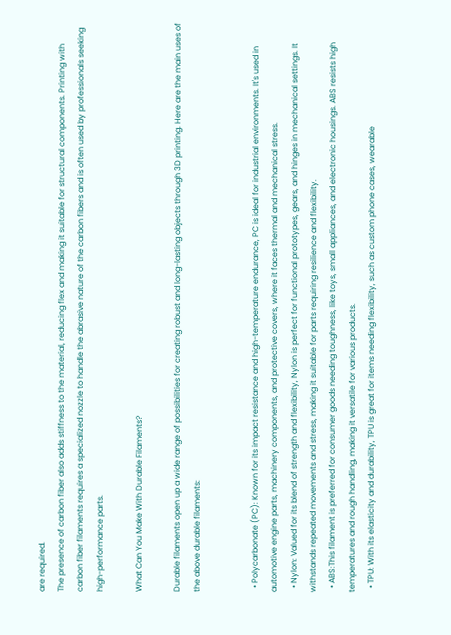are required.
The presence of carbon fiber also adds stiffness to the material, reducing flex and making it suitable for structural components. Printing with carbon fiber filaments requires a specialized nozzle to handle the abrasive nature of the carbon fibers and is often used by professionals seeking high-performance parts.

What Can You Make With Durable Filaments?

Durable filaments open up a wide range of possibilities for creating robust and long-lasting objects through 3D printing. Here are the main uses of the above durable filaments:


  • Polycarbonate (PC): Known for its impact resistance and high-temperature endurance, PC is ideal for industrial environments. It's used in automotive engine parts, machinery components, and protective covers, where it faces thermal and mechanical stress.
  • Nylon: Valued for its blend of strength and flexibility, Nylon is perfect for functional prototypes, gears, and hinges in mechanical settings. It withstands repeated movements and stress, making it suitable for parts requiring resilience and flexibility.
  • ABS:This filament is preferred for consumer goods needing toughness, like toys, small appliances, and electronic housings. ABS resists high temperatures and rough handling, making it versatile for various products.
  • TPU: With its elasticity and durability, TPU is great for items needing flexibility, such as custom phone cases, wearable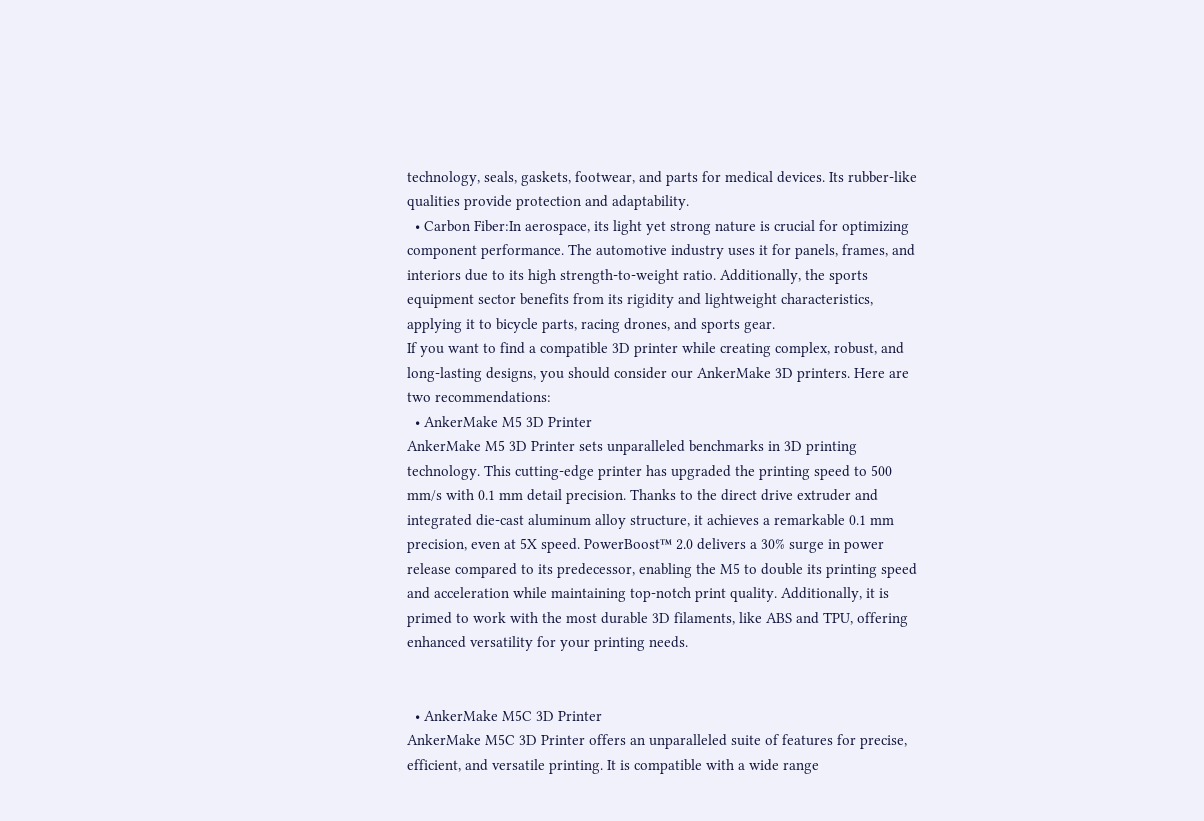technology, seals, gaskets, footwear, and parts for medical devices. Its rubber-like qualities provide protection and adaptability.
  • Carbon Fiber:In aerospace, its light yet strong nature is crucial for optimizing component performance. The automotive industry uses it for panels, frames, and interiors due to its high strength-to-weight ratio. Additionally, the sports equipment sector benefits from its rigidity and lightweight characteristics, applying it to bicycle parts, racing drones, and sports gear.
If you want to find a compatible 3D printer while creating complex, robust, and long-lasting designs, you should consider our AnkerMake 3D printers. Here are two recommendations:
  • AnkerMake M5 3D Printer
AnkerMake M5 3D Printer sets unparalleled benchmarks in 3D printing technology. This cutting-edge printer has upgraded the printing speed to 500 mm/s with 0.1 mm detail precision. Thanks to the direct drive extruder and integrated die-cast aluminum alloy structure, it achieves a remarkable 0.1 mm precision, even at 5X speed. PowerBoost™ 2.0 delivers a 30% surge in power release compared to its predecessor, enabling the M5 to double its printing speed and acceleration while maintaining top-notch print quality. Additionally, it is primed to work with the most durable 3D filaments, like ABS and TPU, offering enhanced versatility for your printing needs.


  • AnkerMake M5C 3D Printer
AnkerMake M5C 3D Printer offers an unparalleled suite of features for precise, efficient, and versatile printing. It is compatible with a wide range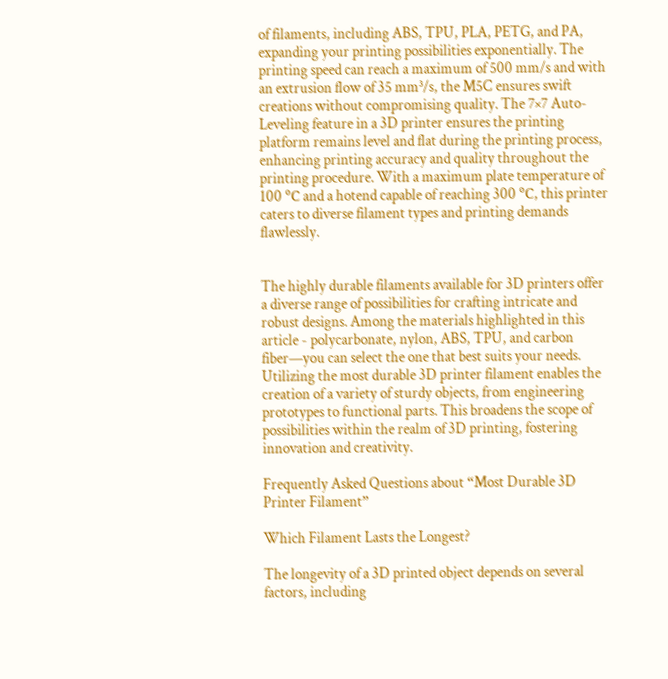of filaments, including ABS, TPU, PLA, PETG, and PA, expanding your printing possibilities exponentially. The printing speed can reach a maximum of 500 mm/s and with an extrusion flow of 35 mm³/s, the M5C ensures swift creations without compromising quality. The 7×7 Auto-Leveling feature in a 3D printer ensures the printing platform remains level and flat during the printing process, enhancing printing accuracy and quality throughout the printing procedure. With a maximum plate temperature of 100 ℃ and a hotend capable of reaching 300 ℃, this printer caters to diverse filament types and printing demands flawlessly.


The highly durable filaments available for 3D printers offer a diverse range of possibilities for crafting intricate and robust designs. Among the materials highlighted in this article - polycarbonate, nylon, ABS, TPU, and carbon fiber—you can select the one that best suits your needs. Utilizing the most durable 3D printer filament enables the creation of a variety of sturdy objects, from engineering prototypes to functional parts. This broadens the scope of possibilities within the realm of 3D printing, fostering innovation and creativity.

Frequently Asked Questions about “Most Durable 3D Printer Filament”

Which Filament Lasts the Longest?

The longevity of a 3D printed object depends on several factors, including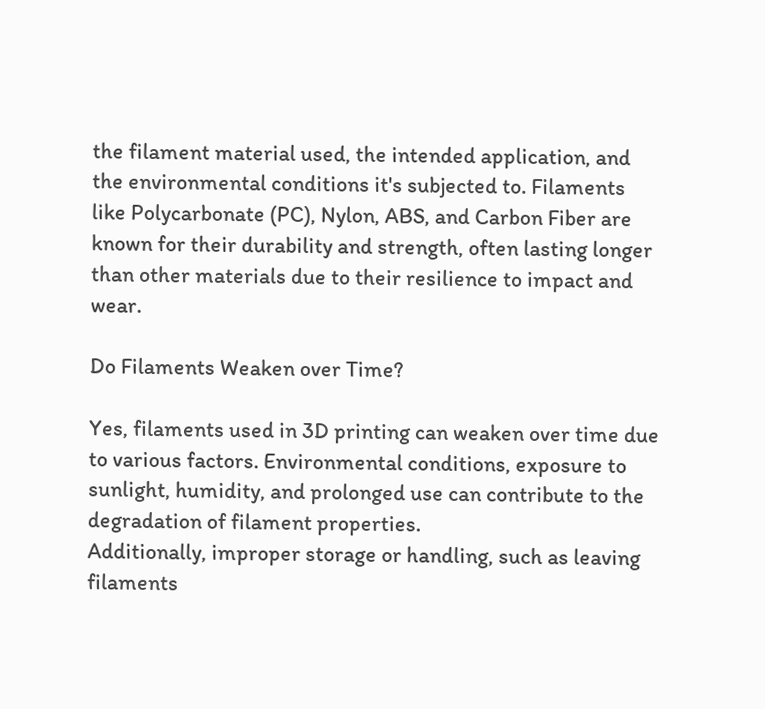the filament material used, the intended application, and the environmental conditions it's subjected to. Filaments like Polycarbonate (PC), Nylon, ABS, and Carbon Fiber are known for their durability and strength, often lasting longer than other materials due to their resilience to impact and wear.

Do Filaments Weaken over Time?

Yes, filaments used in 3D printing can weaken over time due to various factors. Environmental conditions, exposure to sunlight, humidity, and prolonged use can contribute to the degradation of filament properties.
Additionally, improper storage or handling, such as leaving filaments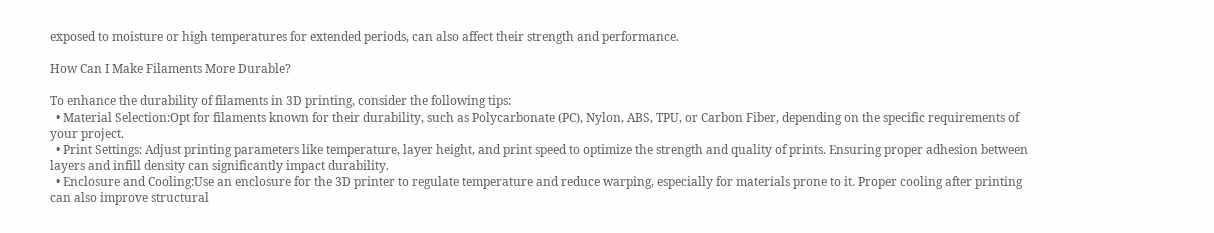exposed to moisture or high temperatures for extended periods, can also affect their strength and performance.

How Can I Make Filaments More Durable?

To enhance the durability of filaments in 3D printing, consider the following tips:
  • Material Selection:Opt for filaments known for their durability, such as Polycarbonate (PC), Nylon, ABS, TPU, or Carbon Fiber, depending on the specific requirements of your project.
  • Print Settings: Adjust printing parameters like temperature, layer height, and print speed to optimize the strength and quality of prints. Ensuring proper adhesion between layers and infill density can significantly impact durability.
  • Enclosure and Cooling:Use an enclosure for the 3D printer to regulate temperature and reduce warping, especially for materials prone to it. Proper cooling after printing can also improve structural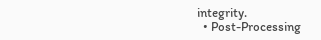integrity.
  • Post-Processing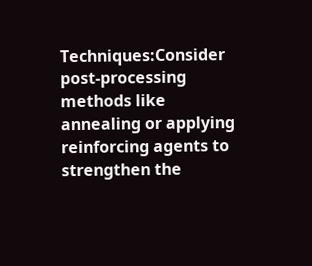Techniques:Consider post-processing methods like annealing or applying reinforcing agents to strengthen the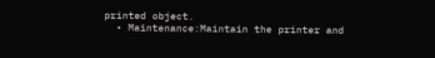printed object.
  • Maintenance:Maintain the printer and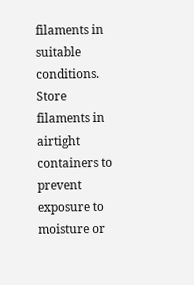filaments in suitable conditions. Store filaments in airtight containers to prevent exposure to moisture or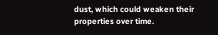dust, which could weaken their properties over time.